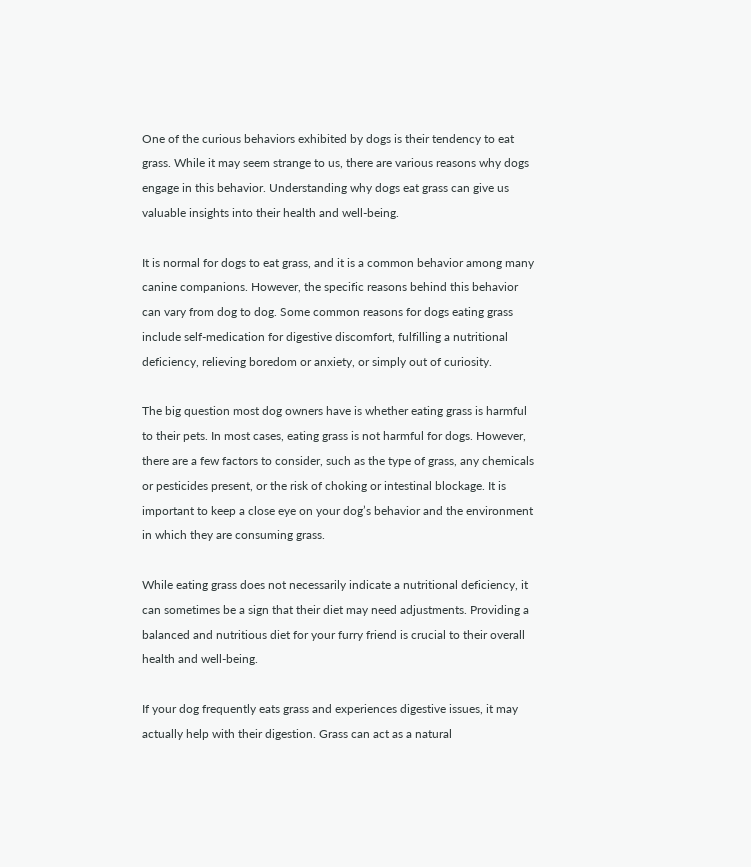One of the curious behaviors exhibited by dogs is their tendency to eat grass. While it may seem strange to us, there are various reasons why dogs engage in this behavior. Understanding why dogs eat grass can give us valuable insights into their health and well-being.

It is normal for dogs to eat grass, and it is a common behavior among many canine companions. However, the specific reasons behind this behavior can vary from dog to dog. Some common reasons for dogs eating grass include self-medication for digestive discomfort, fulfilling a nutritional deficiency, relieving boredom or anxiety, or simply out of curiosity.

The big question most dog owners have is whether eating grass is harmful to their pets. In most cases, eating grass is not harmful for dogs. However, there are a few factors to consider, such as the type of grass, any chemicals or pesticides present, or the risk of choking or intestinal blockage. It is important to keep a close eye on your dog’s behavior and the environment in which they are consuming grass.

While eating grass does not necessarily indicate a nutritional deficiency, it can sometimes be a sign that their diet may need adjustments. Providing a balanced and nutritious diet for your furry friend is crucial to their overall health and well-being.

If your dog frequently eats grass and experiences digestive issues, it may actually help with their digestion. Grass can act as a natural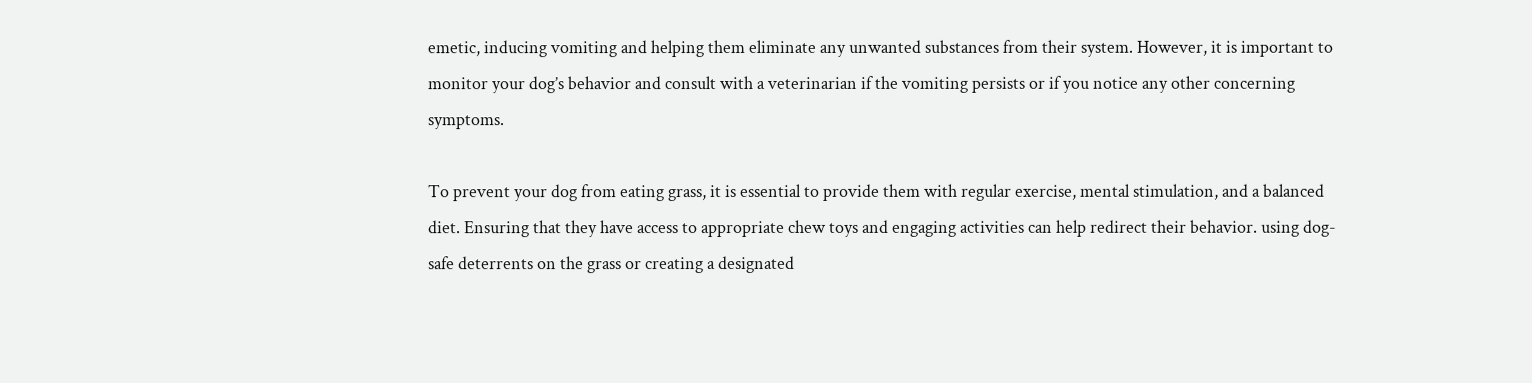emetic, inducing vomiting and helping them eliminate any unwanted substances from their system. However, it is important to monitor your dog’s behavior and consult with a veterinarian if the vomiting persists or if you notice any other concerning symptoms.

To prevent your dog from eating grass, it is essential to provide them with regular exercise, mental stimulation, and a balanced diet. Ensuring that they have access to appropriate chew toys and engaging activities can help redirect their behavior. using dog-safe deterrents on the grass or creating a designated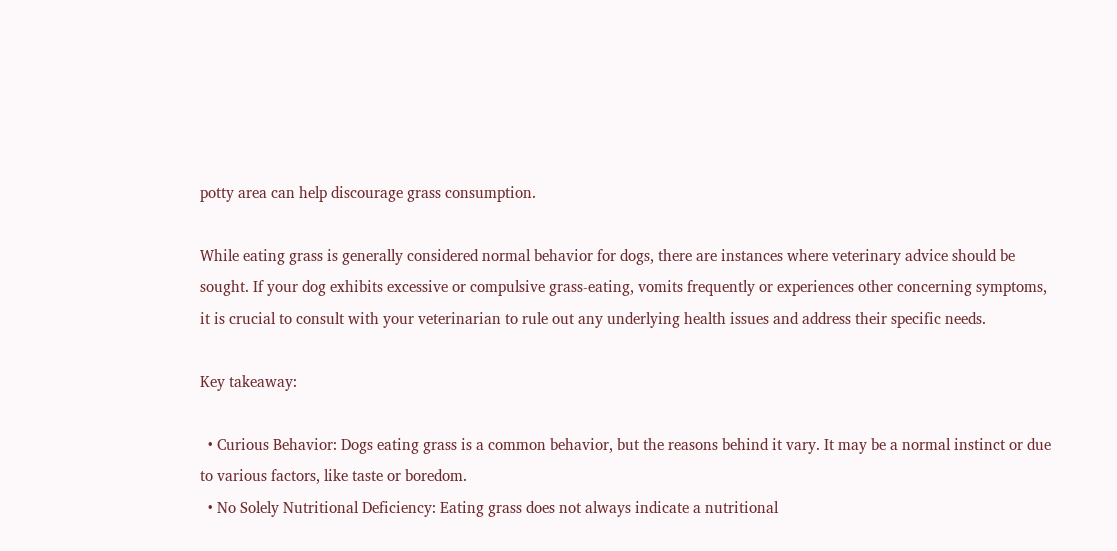potty area can help discourage grass consumption.

While eating grass is generally considered normal behavior for dogs, there are instances where veterinary advice should be sought. If your dog exhibits excessive or compulsive grass-eating, vomits frequently or experiences other concerning symptoms, it is crucial to consult with your veterinarian to rule out any underlying health issues and address their specific needs.

Key takeaway:

  • Curious Behavior: Dogs eating grass is a common behavior, but the reasons behind it vary. It may be a normal instinct or due to various factors, like taste or boredom.
  • No Solely Nutritional Deficiency: Eating grass does not always indicate a nutritional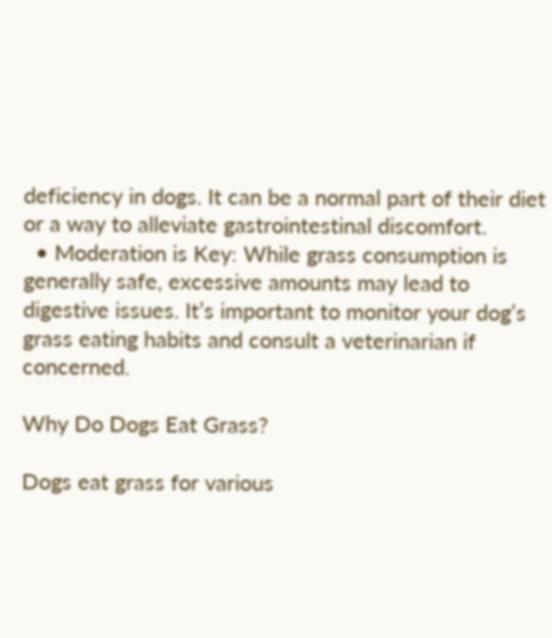deficiency in dogs. It can be a normal part of their diet or a way to alleviate gastrointestinal discomfort.
  • Moderation is Key: While grass consumption is generally safe, excessive amounts may lead to digestive issues. It’s important to monitor your dog’s grass eating habits and consult a veterinarian if concerned.

Why Do Dogs Eat Grass?

Dogs eat grass for various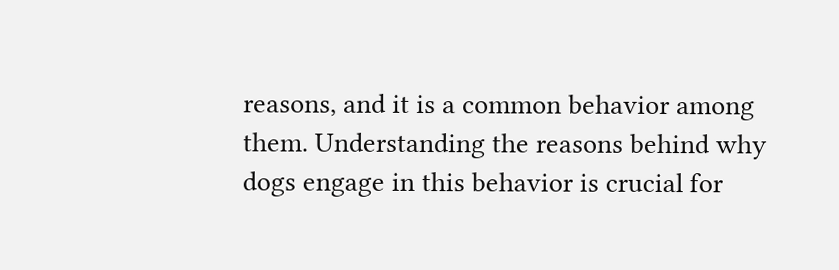reasons, and it is a common behavior among them. Understanding the reasons behind why dogs engage in this behavior is crucial for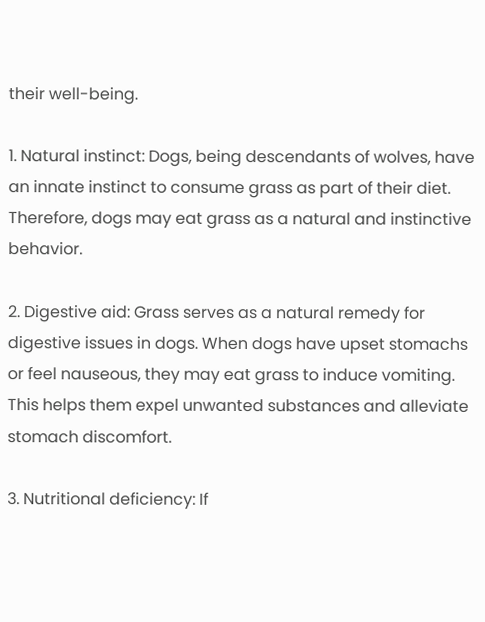their well-being.

1. Natural instinct: Dogs, being descendants of wolves, have an innate instinct to consume grass as part of their diet. Therefore, dogs may eat grass as a natural and instinctive behavior.

2. Digestive aid: Grass serves as a natural remedy for digestive issues in dogs. When dogs have upset stomachs or feel nauseous, they may eat grass to induce vomiting. This helps them expel unwanted substances and alleviate stomach discomfort.

3. Nutritional deficiency: If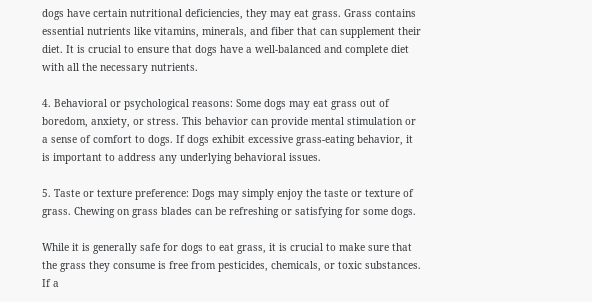dogs have certain nutritional deficiencies, they may eat grass. Grass contains essential nutrients like vitamins, minerals, and fiber that can supplement their diet. It is crucial to ensure that dogs have a well-balanced and complete diet with all the necessary nutrients.

4. Behavioral or psychological reasons: Some dogs may eat grass out of boredom, anxiety, or stress. This behavior can provide mental stimulation or a sense of comfort to dogs. If dogs exhibit excessive grass-eating behavior, it is important to address any underlying behavioral issues.

5. Taste or texture preference: Dogs may simply enjoy the taste or texture of grass. Chewing on grass blades can be refreshing or satisfying for some dogs.

While it is generally safe for dogs to eat grass, it is crucial to make sure that the grass they consume is free from pesticides, chemicals, or toxic substances. If a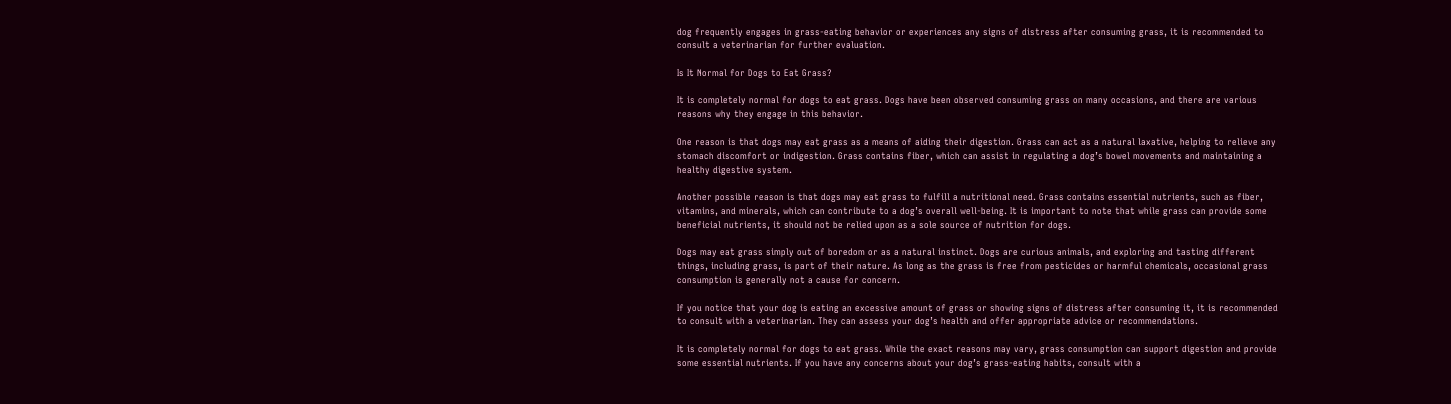dog frequently engages in grass-eating behavior or experiences any signs of distress after consuming grass, it is recommended to consult a veterinarian for further evaluation.

Is It Normal for Dogs to Eat Grass?

It is completely normal for dogs to eat grass. Dogs have been observed consuming grass on many occasions, and there are various reasons why they engage in this behavior.

One reason is that dogs may eat grass as a means of aiding their digestion. Grass can act as a natural laxative, helping to relieve any stomach discomfort or indigestion. Grass contains fiber, which can assist in regulating a dog’s bowel movements and maintaining a healthy digestive system.

Another possible reason is that dogs may eat grass to fulfill a nutritional need. Grass contains essential nutrients, such as fiber, vitamins, and minerals, which can contribute to a dog’s overall well-being. It is important to note that while grass can provide some beneficial nutrients, it should not be relied upon as a sole source of nutrition for dogs.

Dogs may eat grass simply out of boredom or as a natural instinct. Dogs are curious animals, and exploring and tasting different things, including grass, is part of their nature. As long as the grass is free from pesticides or harmful chemicals, occasional grass consumption is generally not a cause for concern.

If you notice that your dog is eating an excessive amount of grass or showing signs of distress after consuming it, it is recommended to consult with a veterinarian. They can assess your dog’s health and offer appropriate advice or recommendations.

It is completely normal for dogs to eat grass. While the exact reasons may vary, grass consumption can support digestion and provide some essential nutrients. If you have any concerns about your dog’s grass-eating habits, consult with a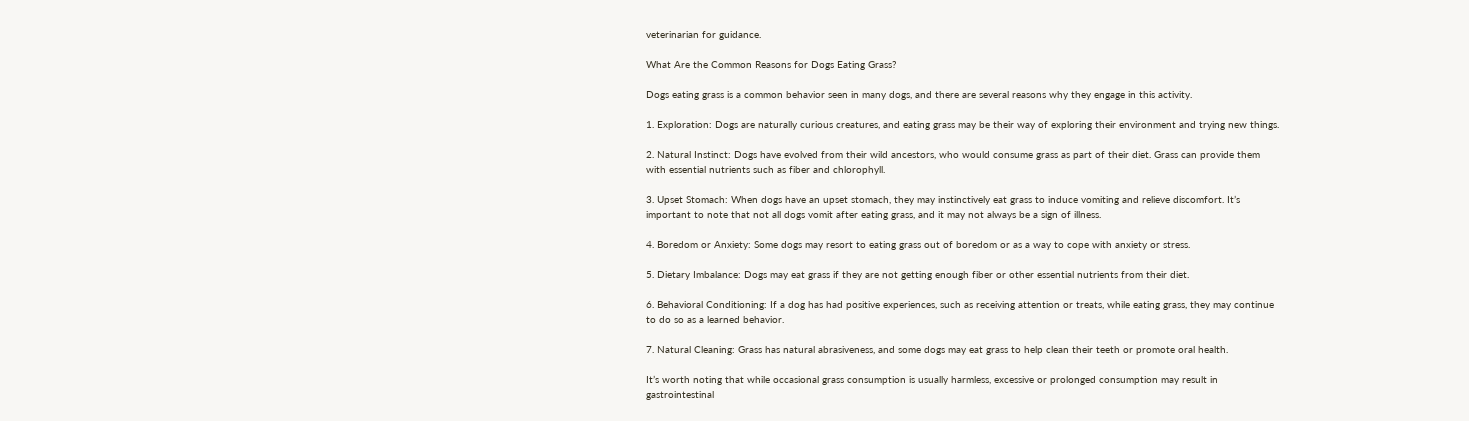veterinarian for guidance.

What Are the Common Reasons for Dogs Eating Grass?

Dogs eating grass is a common behavior seen in many dogs, and there are several reasons why they engage in this activity.

1. Exploration: Dogs are naturally curious creatures, and eating grass may be their way of exploring their environment and trying new things.

2. Natural Instinct: Dogs have evolved from their wild ancestors, who would consume grass as part of their diet. Grass can provide them with essential nutrients such as fiber and chlorophyll.

3. Upset Stomach: When dogs have an upset stomach, they may instinctively eat grass to induce vomiting and relieve discomfort. It’s important to note that not all dogs vomit after eating grass, and it may not always be a sign of illness.

4. Boredom or Anxiety: Some dogs may resort to eating grass out of boredom or as a way to cope with anxiety or stress.

5. Dietary Imbalance: Dogs may eat grass if they are not getting enough fiber or other essential nutrients from their diet.

6. Behavioral Conditioning: If a dog has had positive experiences, such as receiving attention or treats, while eating grass, they may continue to do so as a learned behavior.

7. Natural Cleaning: Grass has natural abrasiveness, and some dogs may eat grass to help clean their teeth or promote oral health.

It’s worth noting that while occasional grass consumption is usually harmless, excessive or prolonged consumption may result in gastrointestinal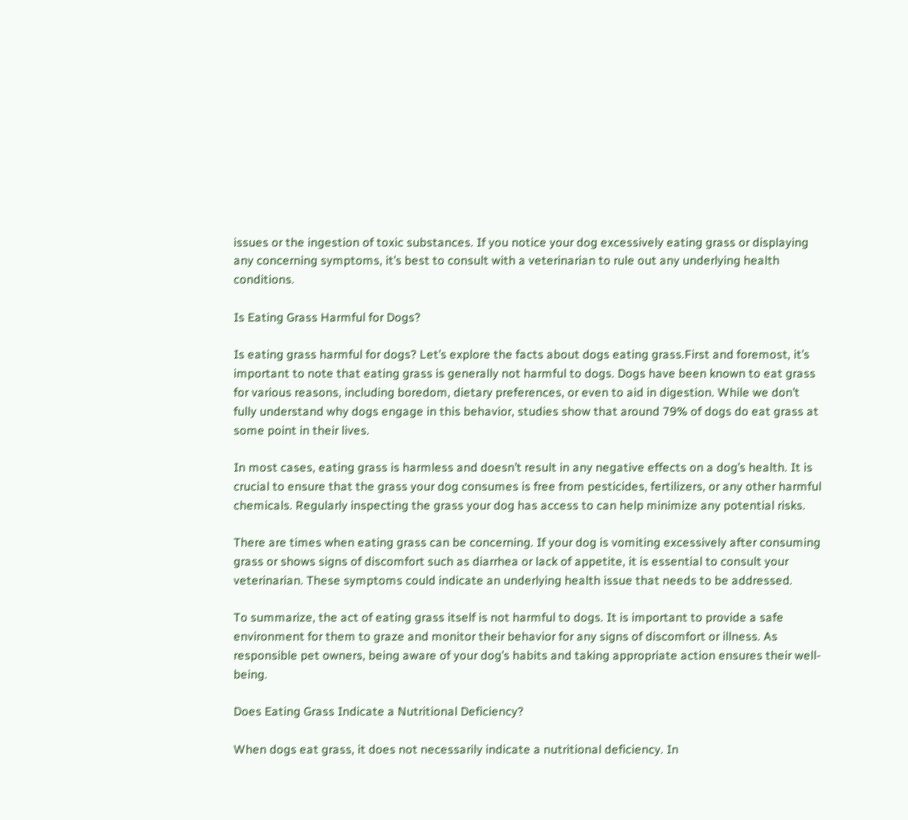issues or the ingestion of toxic substances. If you notice your dog excessively eating grass or displaying any concerning symptoms, it’s best to consult with a veterinarian to rule out any underlying health conditions.

Is Eating Grass Harmful for Dogs?

Is eating grass harmful for dogs? Let’s explore the facts about dogs eating grass.First and foremost, it’s important to note that eating grass is generally not harmful to dogs. Dogs have been known to eat grass for various reasons, including boredom, dietary preferences, or even to aid in digestion. While we don’t fully understand why dogs engage in this behavior, studies show that around 79% of dogs do eat grass at some point in their lives.

In most cases, eating grass is harmless and doesn’t result in any negative effects on a dog’s health. It is crucial to ensure that the grass your dog consumes is free from pesticides, fertilizers, or any other harmful chemicals. Regularly inspecting the grass your dog has access to can help minimize any potential risks.

There are times when eating grass can be concerning. If your dog is vomiting excessively after consuming grass or shows signs of discomfort such as diarrhea or lack of appetite, it is essential to consult your veterinarian. These symptoms could indicate an underlying health issue that needs to be addressed.

To summarize, the act of eating grass itself is not harmful to dogs. It is important to provide a safe environment for them to graze and monitor their behavior for any signs of discomfort or illness. As responsible pet owners, being aware of your dog’s habits and taking appropriate action ensures their well-being.

Does Eating Grass Indicate a Nutritional Deficiency?

When dogs eat grass, it does not necessarily indicate a nutritional deficiency. In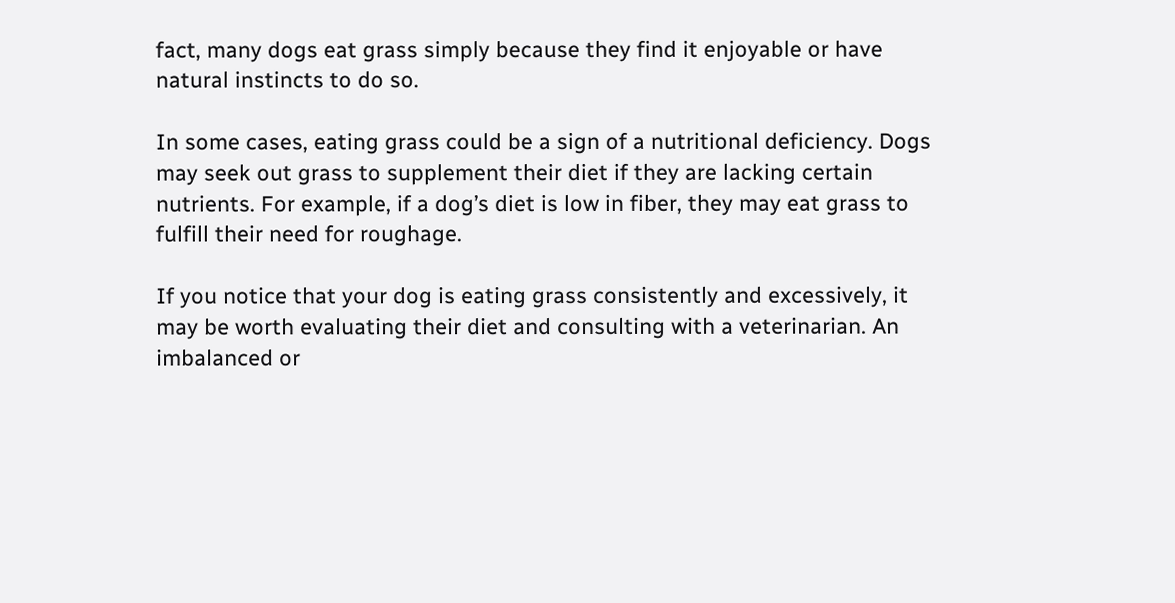fact, many dogs eat grass simply because they find it enjoyable or have natural instincts to do so.

In some cases, eating grass could be a sign of a nutritional deficiency. Dogs may seek out grass to supplement their diet if they are lacking certain nutrients. For example, if a dog’s diet is low in fiber, they may eat grass to fulfill their need for roughage.

If you notice that your dog is eating grass consistently and excessively, it may be worth evaluating their diet and consulting with a veterinarian. An imbalanced or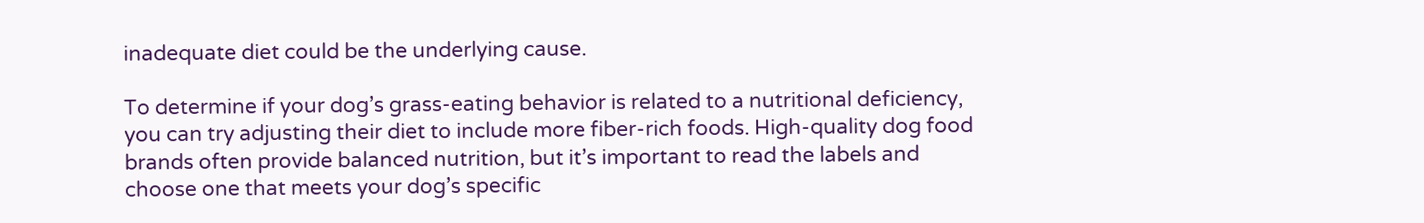inadequate diet could be the underlying cause.

To determine if your dog’s grass-eating behavior is related to a nutritional deficiency, you can try adjusting their diet to include more fiber-rich foods. High-quality dog food brands often provide balanced nutrition, but it’s important to read the labels and choose one that meets your dog’s specific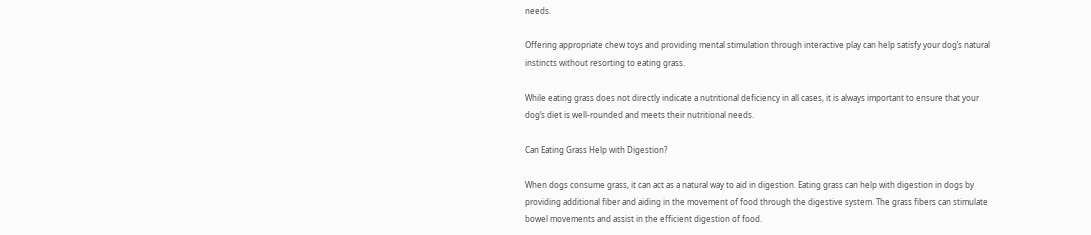needs.

Offering appropriate chew toys and providing mental stimulation through interactive play can help satisfy your dog’s natural instincts without resorting to eating grass.

While eating grass does not directly indicate a nutritional deficiency in all cases, it is always important to ensure that your dog’s diet is well-rounded and meets their nutritional needs.

Can Eating Grass Help with Digestion?

When dogs consume grass, it can act as a natural way to aid in digestion. Eating grass can help with digestion in dogs by providing additional fiber and aiding in the movement of food through the digestive system. The grass fibers can stimulate bowel movements and assist in the efficient digestion of food.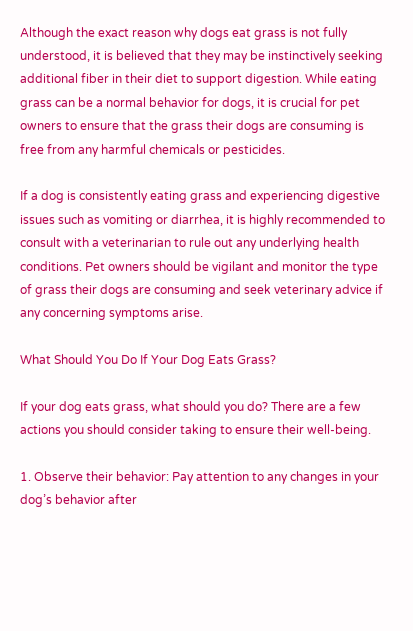Although the exact reason why dogs eat grass is not fully understood, it is believed that they may be instinctively seeking additional fiber in their diet to support digestion. While eating grass can be a normal behavior for dogs, it is crucial for pet owners to ensure that the grass their dogs are consuming is free from any harmful chemicals or pesticides.

If a dog is consistently eating grass and experiencing digestive issues such as vomiting or diarrhea, it is highly recommended to consult with a veterinarian to rule out any underlying health conditions. Pet owners should be vigilant and monitor the type of grass their dogs are consuming and seek veterinary advice if any concerning symptoms arise.

What Should You Do If Your Dog Eats Grass?

If your dog eats grass, what should you do? There are a few actions you should consider taking to ensure their well-being.

1. Observe their behavior: Pay attention to any changes in your dog’s behavior after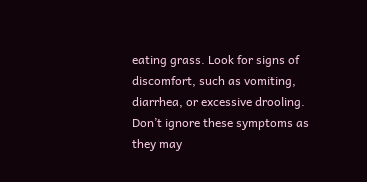eating grass. Look for signs of discomfort, such as vomiting, diarrhea, or excessive drooling. Don’t ignore these symptoms as they may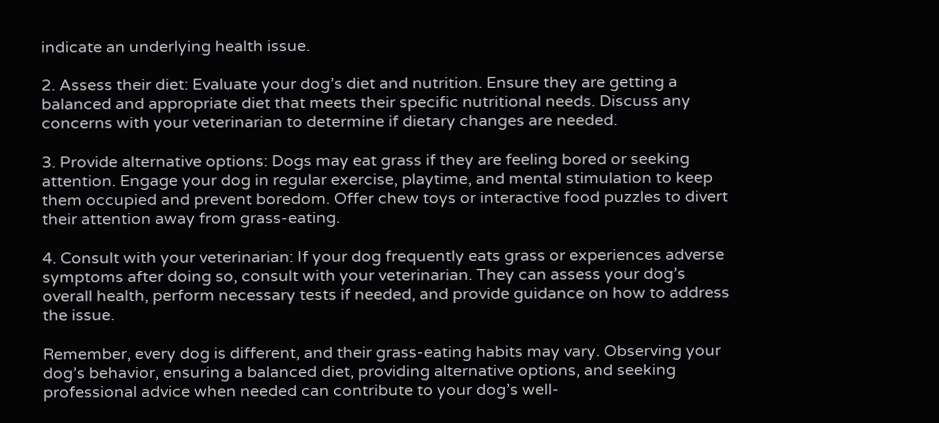indicate an underlying health issue.

2. Assess their diet: Evaluate your dog’s diet and nutrition. Ensure they are getting a balanced and appropriate diet that meets their specific nutritional needs. Discuss any concerns with your veterinarian to determine if dietary changes are needed.

3. Provide alternative options: Dogs may eat grass if they are feeling bored or seeking attention. Engage your dog in regular exercise, playtime, and mental stimulation to keep them occupied and prevent boredom. Offer chew toys or interactive food puzzles to divert their attention away from grass-eating.

4. Consult with your veterinarian: If your dog frequently eats grass or experiences adverse symptoms after doing so, consult with your veterinarian. They can assess your dog’s overall health, perform necessary tests if needed, and provide guidance on how to address the issue.

Remember, every dog is different, and their grass-eating habits may vary. Observing your dog’s behavior, ensuring a balanced diet, providing alternative options, and seeking professional advice when needed can contribute to your dog’s well-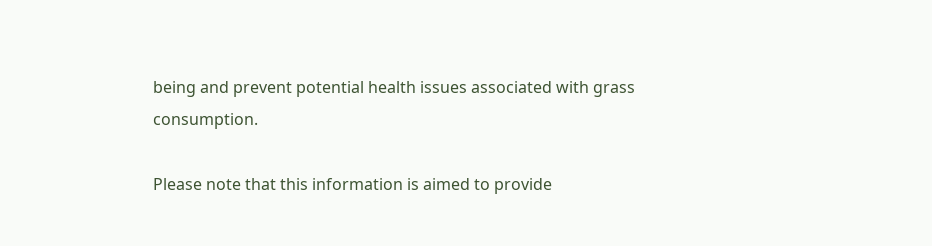being and prevent potential health issues associated with grass consumption.

Please note that this information is aimed to provide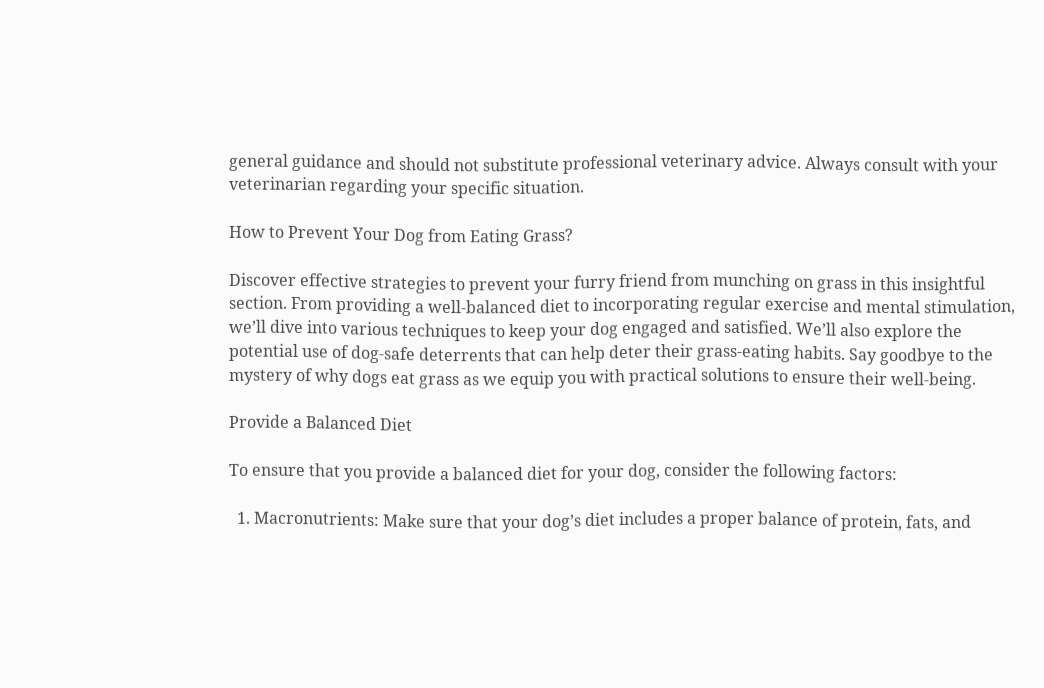general guidance and should not substitute professional veterinary advice. Always consult with your veterinarian regarding your specific situation.

How to Prevent Your Dog from Eating Grass?

Discover effective strategies to prevent your furry friend from munching on grass in this insightful section. From providing a well-balanced diet to incorporating regular exercise and mental stimulation, we’ll dive into various techniques to keep your dog engaged and satisfied. We’ll also explore the potential use of dog-safe deterrents that can help deter their grass-eating habits. Say goodbye to the mystery of why dogs eat grass as we equip you with practical solutions to ensure their well-being.

Provide a Balanced Diet

To ensure that you provide a balanced diet for your dog, consider the following factors:

  1. Macronutrients: Make sure that your dog’s diet includes a proper balance of protein, fats, and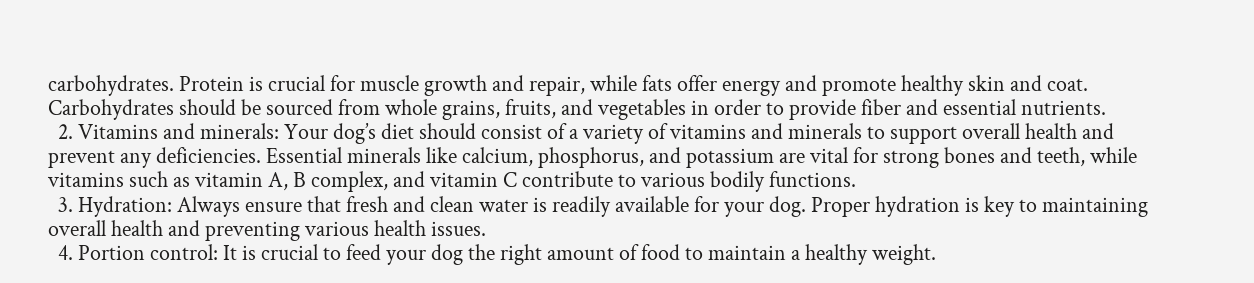carbohydrates. Protein is crucial for muscle growth and repair, while fats offer energy and promote healthy skin and coat. Carbohydrates should be sourced from whole grains, fruits, and vegetables in order to provide fiber and essential nutrients.
  2. Vitamins and minerals: Your dog’s diet should consist of a variety of vitamins and minerals to support overall health and prevent any deficiencies. Essential minerals like calcium, phosphorus, and potassium are vital for strong bones and teeth, while vitamins such as vitamin A, B complex, and vitamin C contribute to various bodily functions.
  3. Hydration: Always ensure that fresh and clean water is readily available for your dog. Proper hydration is key to maintaining overall health and preventing various health issues.
  4. Portion control: It is crucial to feed your dog the right amount of food to maintain a healthy weight.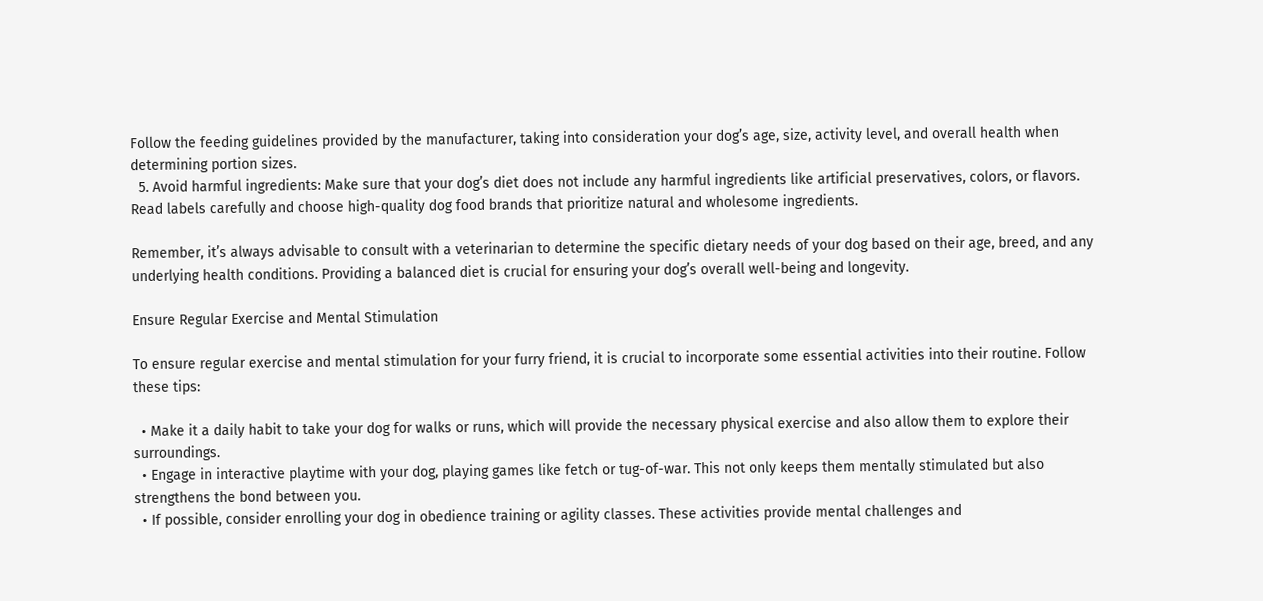Follow the feeding guidelines provided by the manufacturer, taking into consideration your dog’s age, size, activity level, and overall health when determining portion sizes.
  5. Avoid harmful ingredients: Make sure that your dog’s diet does not include any harmful ingredients like artificial preservatives, colors, or flavors. Read labels carefully and choose high-quality dog food brands that prioritize natural and wholesome ingredients.

Remember, it’s always advisable to consult with a veterinarian to determine the specific dietary needs of your dog based on their age, breed, and any underlying health conditions. Providing a balanced diet is crucial for ensuring your dog’s overall well-being and longevity.

Ensure Regular Exercise and Mental Stimulation

To ensure regular exercise and mental stimulation for your furry friend, it is crucial to incorporate some essential activities into their routine. Follow these tips:

  • Make it a daily habit to take your dog for walks or runs, which will provide the necessary physical exercise and also allow them to explore their surroundings.
  • Engage in interactive playtime with your dog, playing games like fetch or tug-of-war. This not only keeps them mentally stimulated but also strengthens the bond between you.
  • If possible, consider enrolling your dog in obedience training or agility classes. These activities provide mental challenges and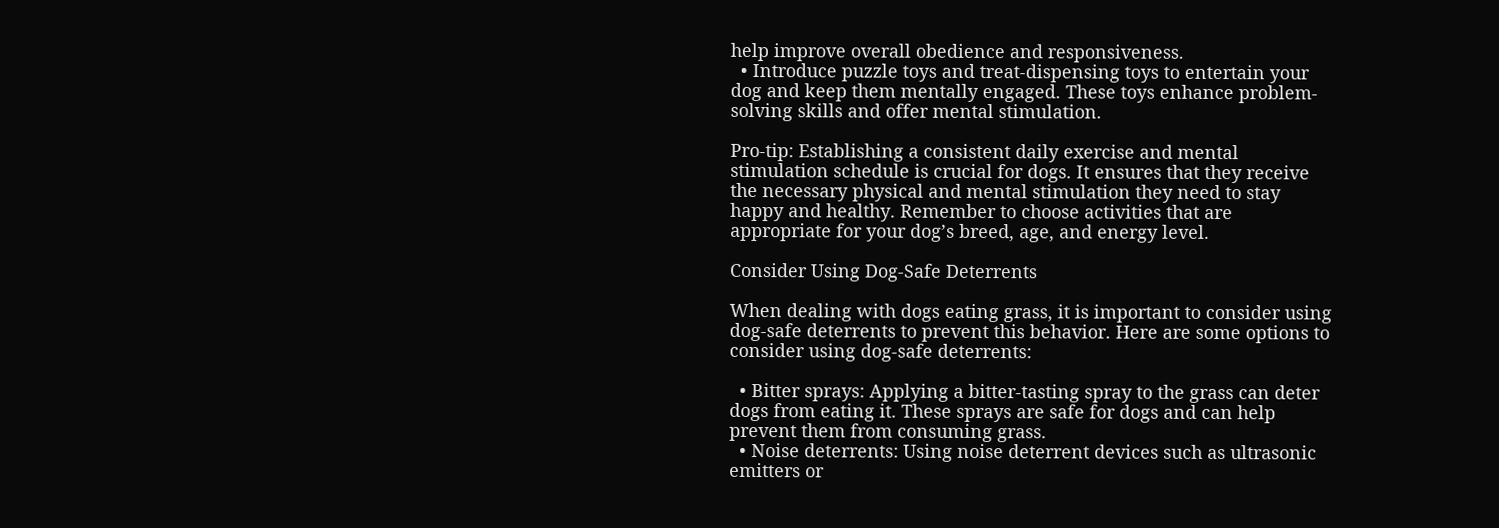help improve overall obedience and responsiveness.
  • Introduce puzzle toys and treat-dispensing toys to entertain your dog and keep them mentally engaged. These toys enhance problem-solving skills and offer mental stimulation.

Pro-tip: Establishing a consistent daily exercise and mental stimulation schedule is crucial for dogs. It ensures that they receive the necessary physical and mental stimulation they need to stay happy and healthy. Remember to choose activities that are appropriate for your dog’s breed, age, and energy level.

Consider Using Dog-Safe Deterrents

When dealing with dogs eating grass, it is important to consider using dog-safe deterrents to prevent this behavior. Here are some options to consider using dog-safe deterrents:

  • Bitter sprays: Applying a bitter-tasting spray to the grass can deter dogs from eating it. These sprays are safe for dogs and can help prevent them from consuming grass.
  • Noise deterrents: Using noise deterrent devices such as ultrasonic emitters or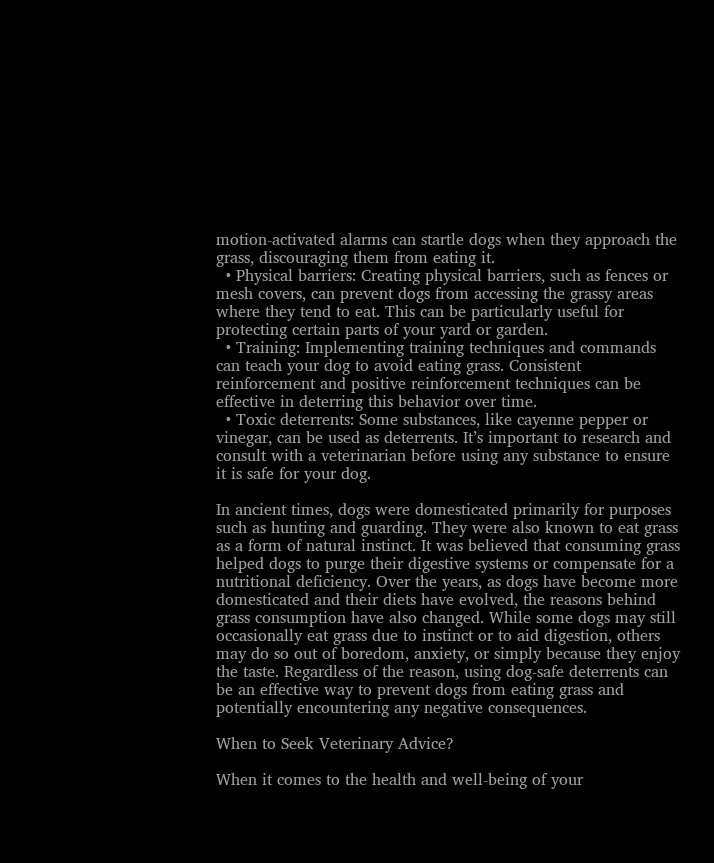motion-activated alarms can startle dogs when they approach the grass, discouraging them from eating it.
  • Physical barriers: Creating physical barriers, such as fences or mesh covers, can prevent dogs from accessing the grassy areas where they tend to eat. This can be particularly useful for protecting certain parts of your yard or garden.
  • Training: Implementing training techniques and commands can teach your dog to avoid eating grass. Consistent reinforcement and positive reinforcement techniques can be effective in deterring this behavior over time.
  • Toxic deterrents: Some substances, like cayenne pepper or vinegar, can be used as deterrents. It’s important to research and consult with a veterinarian before using any substance to ensure it is safe for your dog.

In ancient times, dogs were domesticated primarily for purposes such as hunting and guarding. They were also known to eat grass as a form of natural instinct. It was believed that consuming grass helped dogs to purge their digestive systems or compensate for a nutritional deficiency. Over the years, as dogs have become more domesticated and their diets have evolved, the reasons behind grass consumption have also changed. While some dogs may still occasionally eat grass due to instinct or to aid digestion, others may do so out of boredom, anxiety, or simply because they enjoy the taste. Regardless of the reason, using dog-safe deterrents can be an effective way to prevent dogs from eating grass and potentially encountering any negative consequences.

When to Seek Veterinary Advice?

When it comes to the health and well-being of your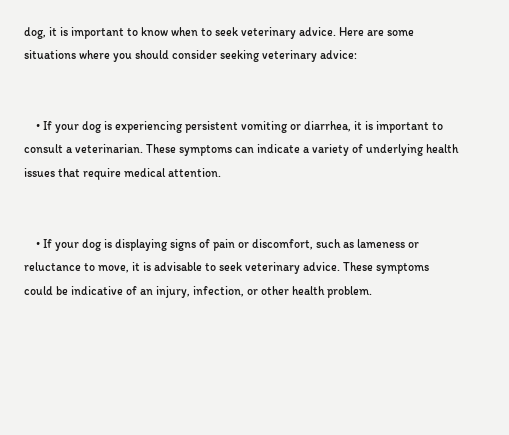dog, it is important to know when to seek veterinary advice. Here are some situations where you should consider seeking veterinary advice:


    • If your dog is experiencing persistent vomiting or diarrhea, it is important to consult a veterinarian. These symptoms can indicate a variety of underlying health issues that require medical attention.


    • If your dog is displaying signs of pain or discomfort, such as lameness or reluctance to move, it is advisable to seek veterinary advice. These symptoms could be indicative of an injury, infection, or other health problem.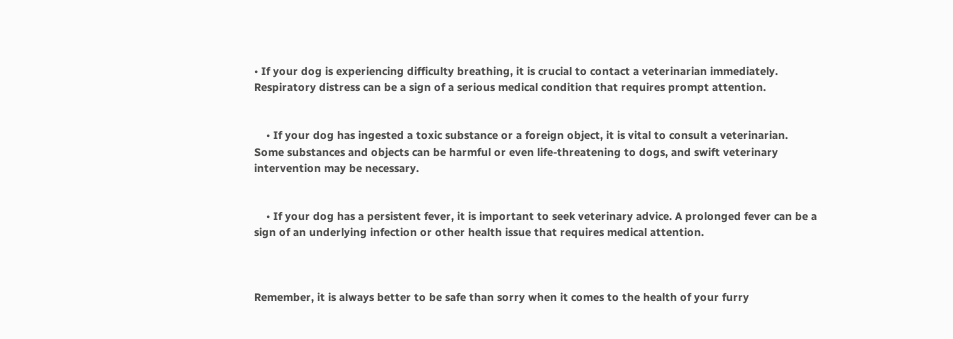• If your dog is experiencing difficulty breathing, it is crucial to contact a veterinarian immediately. Respiratory distress can be a sign of a serious medical condition that requires prompt attention.


    • If your dog has ingested a toxic substance or a foreign object, it is vital to consult a veterinarian. Some substances and objects can be harmful or even life-threatening to dogs, and swift veterinary intervention may be necessary.


    • If your dog has a persistent fever, it is important to seek veterinary advice. A prolonged fever can be a sign of an underlying infection or other health issue that requires medical attention.



Remember, it is always better to be safe than sorry when it comes to the health of your furry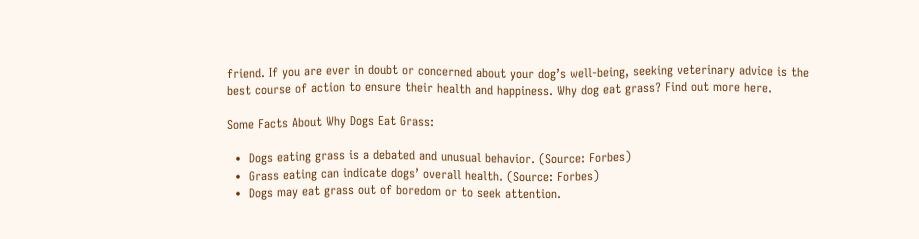friend. If you are ever in doubt or concerned about your dog’s well-being, seeking veterinary advice is the best course of action to ensure their health and happiness. Why dog eat grass? Find out more here.

Some Facts About Why Dogs Eat Grass:

  •  Dogs eating grass is a debated and unusual behavior. (Source: Forbes)
  •  Grass eating can indicate dogs’ overall health. (Source: Forbes)
  •  Dogs may eat grass out of boredom or to seek attention.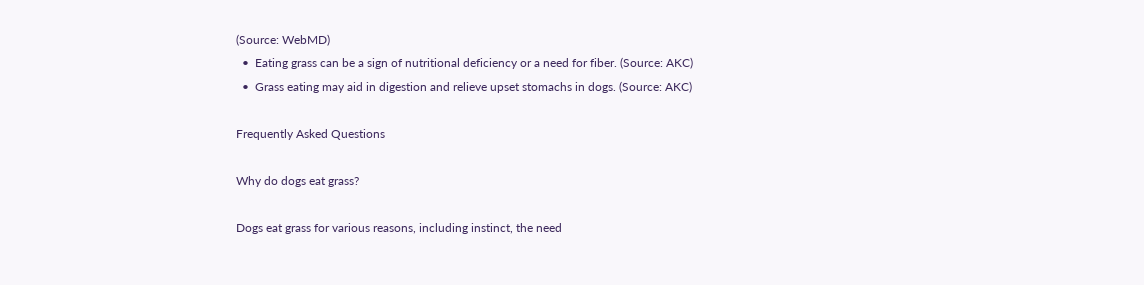(Source: WebMD)
  •  Eating grass can be a sign of nutritional deficiency or a need for fiber. (Source: AKC)
  •  Grass eating may aid in digestion and relieve upset stomachs in dogs. (Source: AKC)

Frequently Asked Questions

Why do dogs eat grass?

Dogs eat grass for various reasons, including instinct, the need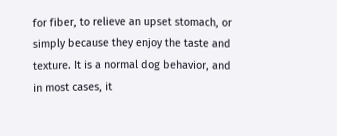for fiber, to relieve an upset stomach, or simply because they enjoy the taste and texture. It is a normal dog behavior, and in most cases, it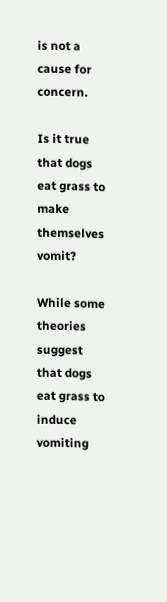is not a cause for concern.

Is it true that dogs eat grass to make themselves vomit?

While some theories suggest that dogs eat grass to induce vomiting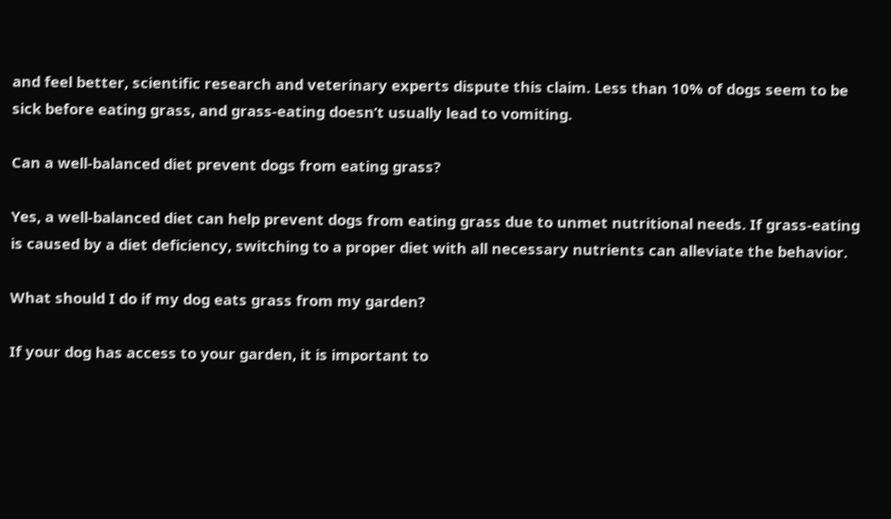and feel better, scientific research and veterinary experts dispute this claim. Less than 10% of dogs seem to be sick before eating grass, and grass-eating doesn’t usually lead to vomiting.

Can a well-balanced diet prevent dogs from eating grass?

Yes, a well-balanced diet can help prevent dogs from eating grass due to unmet nutritional needs. If grass-eating is caused by a diet deficiency, switching to a proper diet with all necessary nutrients can alleviate the behavior.

What should I do if my dog eats grass from my garden?

If your dog has access to your garden, it is important to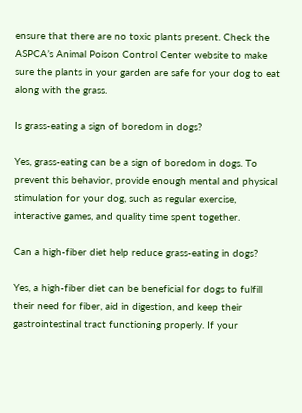ensure that there are no toxic plants present. Check the ASPCA’s Animal Poison Control Center website to make sure the plants in your garden are safe for your dog to eat along with the grass.

Is grass-eating a sign of boredom in dogs?

Yes, grass-eating can be a sign of boredom in dogs. To prevent this behavior, provide enough mental and physical stimulation for your dog, such as regular exercise, interactive games, and quality time spent together.

Can a high-fiber diet help reduce grass-eating in dogs?

Yes, a high-fiber diet can be beneficial for dogs to fulfill their need for fiber, aid in digestion, and keep their gastrointestinal tract functioning properly. If your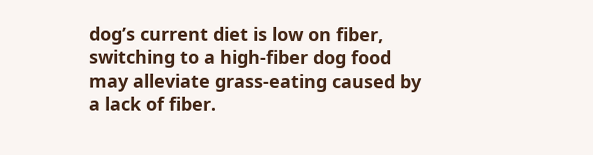dog’s current diet is low on fiber, switching to a high-fiber dog food may alleviate grass-eating caused by a lack of fiber.